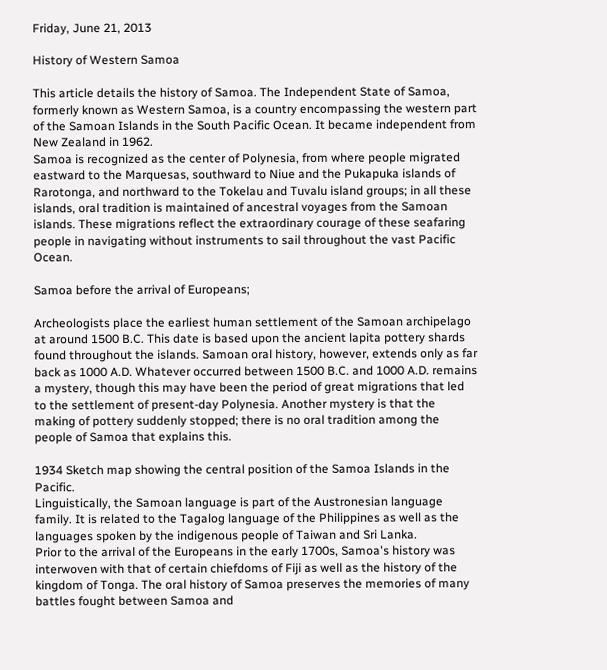Friday, June 21, 2013

History of Western Samoa

This article details the history of Samoa. The Independent State of Samoa, formerly known as Western Samoa, is a country encompassing the western part of the Samoan Islands in the South Pacific Ocean. It became independent from New Zealand in 1962.
Samoa is recognized as the center of Polynesia, from where people migrated eastward to the Marquesas, southward to Niue and the Pukapuka islands of Rarotonga, and northward to the Tokelau and Tuvalu island groups; in all these islands, oral tradition is maintained of ancestral voyages from the Samoan islands. These migrations reflect the extraordinary courage of these seafaring people in navigating without instruments to sail throughout the vast Pacific Ocean.

Samoa before the arrival of Europeans;

Archeologists place the earliest human settlement of the Samoan archipelago at around 1500 B.C. This date is based upon the ancient lapita pottery shards found throughout the islands. Samoan oral history, however, extends only as far back as 1000 A.D. Whatever occurred between 1500 B.C. and 1000 A.D. remains a mystery, though this may have been the period of great migrations that led to the settlement of present-day Polynesia. Another mystery is that the making of pottery suddenly stopped; there is no oral tradition among the people of Samoa that explains this.

1934 Sketch map showing the central position of the Samoa Islands in the Pacific.
Linguistically, the Samoan language is part of the Austronesian language family. It is related to the Tagalog language of the Philippines as well as the languages spoken by the indigenous people of Taiwan and Sri Lanka.
Prior to the arrival of the Europeans in the early 1700s, Samoa's history was interwoven with that of certain chiefdoms of Fiji as well as the history of the kingdom of Tonga. The oral history of Samoa preserves the memories of many battles fought between Samoa and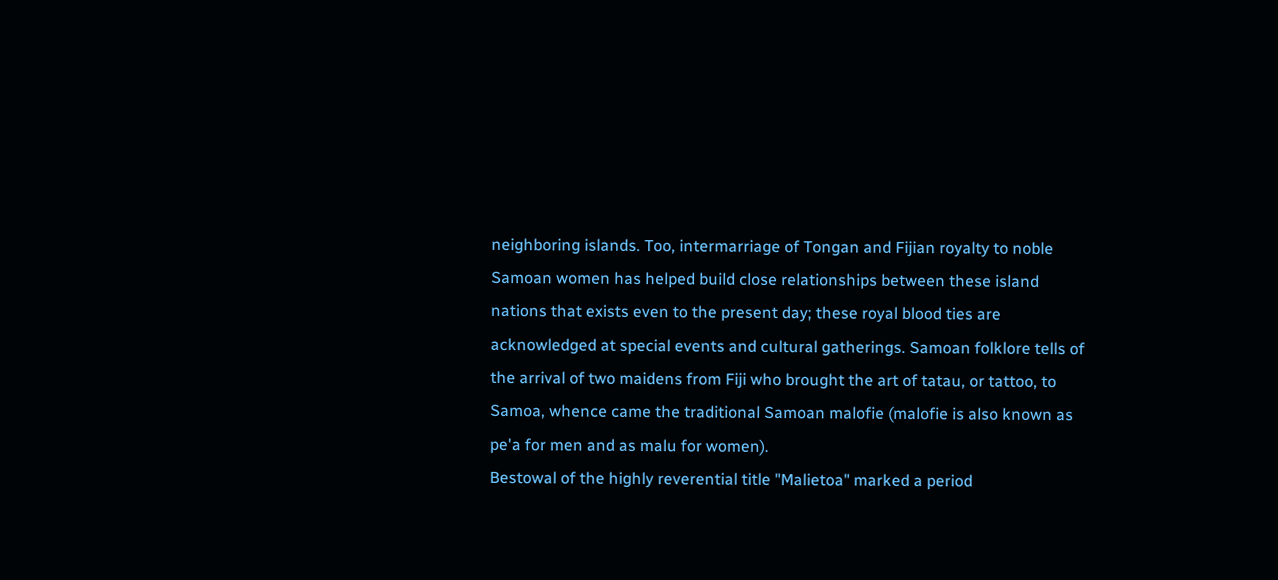neighboring islands. Too, intermarriage of Tongan and Fijian royalty to noble Samoan women has helped build close relationships between these island nations that exists even to the present day; these royal blood ties are acknowledged at special events and cultural gatherings. Samoan folklore tells of the arrival of two maidens from Fiji who brought the art of tatau, or tattoo, to Samoa, whence came the traditional Samoan malofie (malofie is also known as pe'a for men and as malu for women).
Bestowal of the highly reverential title "Malietoa" marked a period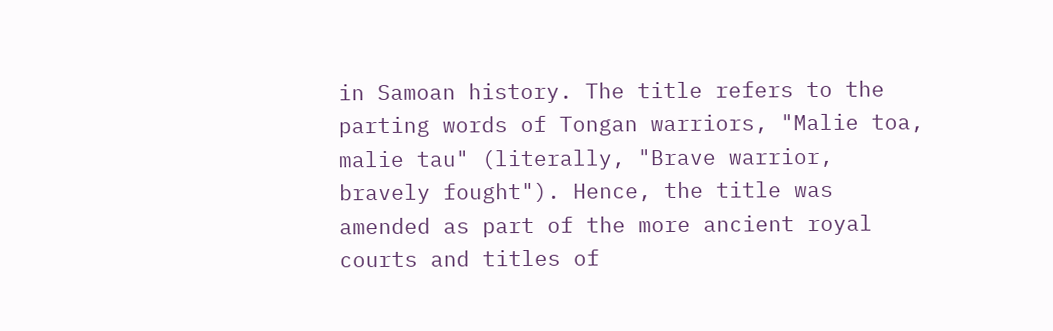in Samoan history. The title refers to the parting words of Tongan warriors, "Malie toa, malie tau" (literally, "Brave warrior, bravely fought"). Hence, the title was amended as part of the more ancient royal courts and titles of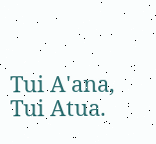Tui A'ana, Tui Atua.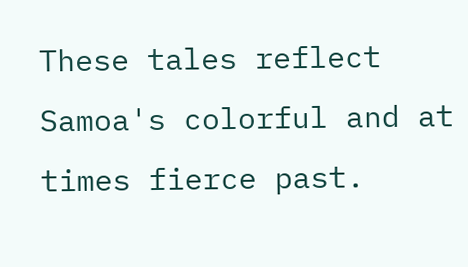These tales reflect Samoa's colorful and at times fierce past.